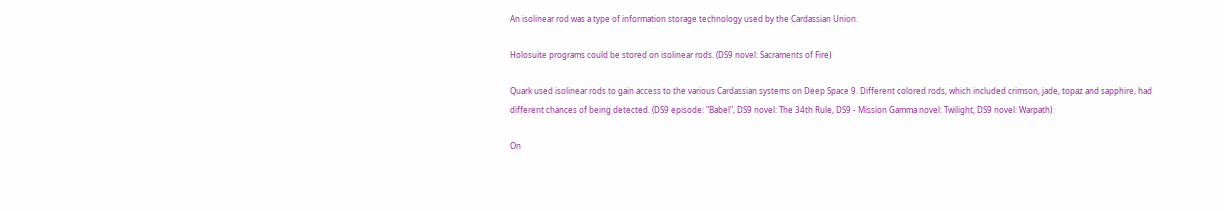An isolinear rod was a type of information storage technology used by the Cardassian Union.

Holosuite programs could be stored on isolinear rods. (DS9 novel: Sacraments of Fire)

Quark used isolinear rods to gain access to the various Cardassian systems on Deep Space 9. Different colored rods, which included crimson, jade, topaz and sapphire, had different chances of being detected. (DS9 episode: "Babel", DS9 novel: The 34th Rule, DS9 - Mission Gamma novel: Twilight, DS9 novel: Warpath)

On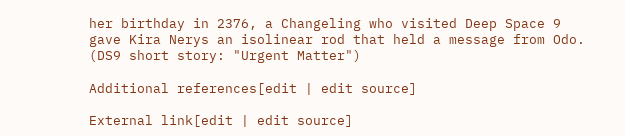her birthday in 2376, a Changeling who visited Deep Space 9 gave Kira Nerys an isolinear rod that held a message from Odo. (DS9 short story: "Urgent Matter")

Additional references[edit | edit source]

External link[edit | edit source]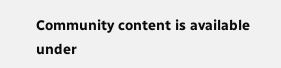Community content is available under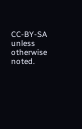CC-BY-SA unless otherwise noted.